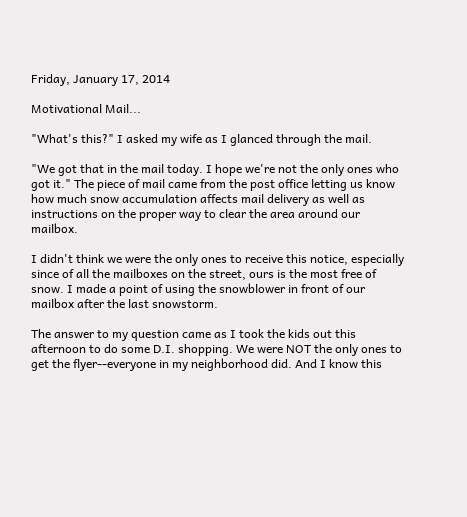Friday, January 17, 2014

Motivational Mail...

"What's this?" I asked my wife as I glanced through the mail.

"We got that in the mail today. I hope we're not the only ones who got it." The piece of mail came from the post office letting us know how much snow accumulation affects mail delivery as well as instructions on the proper way to clear the area around our mailbox.

I didn't think we were the only ones to receive this notice, especially since of all the mailboxes on the street, ours is the most free of snow. I made a point of using the snowblower in front of our mailbox after the last snowstorm.

The answer to my question came as I took the kids out this afternoon to do some D.I. shopping. We were NOT the only ones to get the flyer--everyone in my neighborhood did. And I know this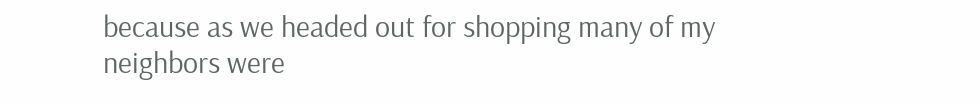because as we headed out for shopping many of my neighbors were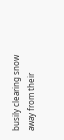busily clearing snow away from their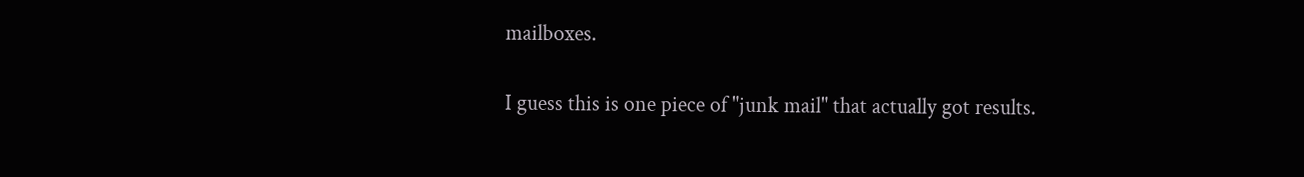mailboxes.

I guess this is one piece of "junk mail" that actually got results.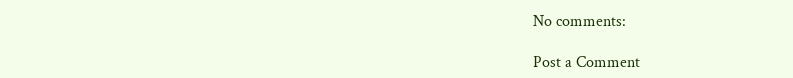No comments:

Post a Comment